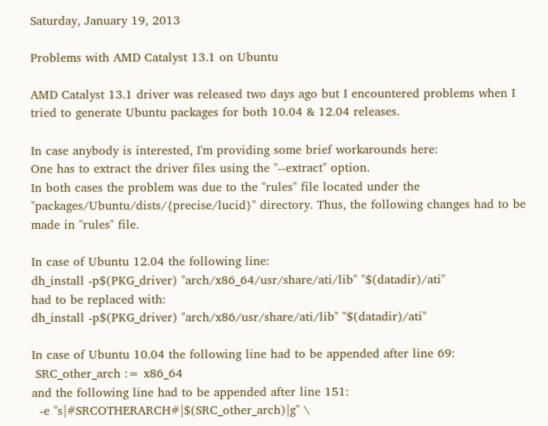Saturday, January 19, 2013

Problems with AMD Catalyst 13.1 on Ubuntu

AMD Catalyst 13.1 driver was released two days ago but I encountered problems when I tried to generate Ubuntu packages for both 10.04 & 12.04 releases.

In case anybody is interested, I'm providing some brief workarounds here:
One has to extract the driver files using the "--extract" option.
In both cases the problem was due to the "rules" file located under the "packages/Ubuntu/dists/{precise/lucid}" directory. Thus, the following changes had to be made in "rules" file.

In case of Ubuntu 12.04 the following line:
dh_install -p$(PKG_driver) "arch/x86_64/usr/share/ati/lib" "$(datadir)/ati"
had to be replaced with:
dh_install -p$(PKG_driver) "arch/x86/usr/share/ati/lib" "$(datadir)/ati"

In case of Ubuntu 10.04 the following line had to be appended after line 69:
 SRC_other_arch := x86_64
and the following line had to be appended after line 151:
  -e "s|#SRCOTHERARCH#|$(SRC_other_arch)|g" \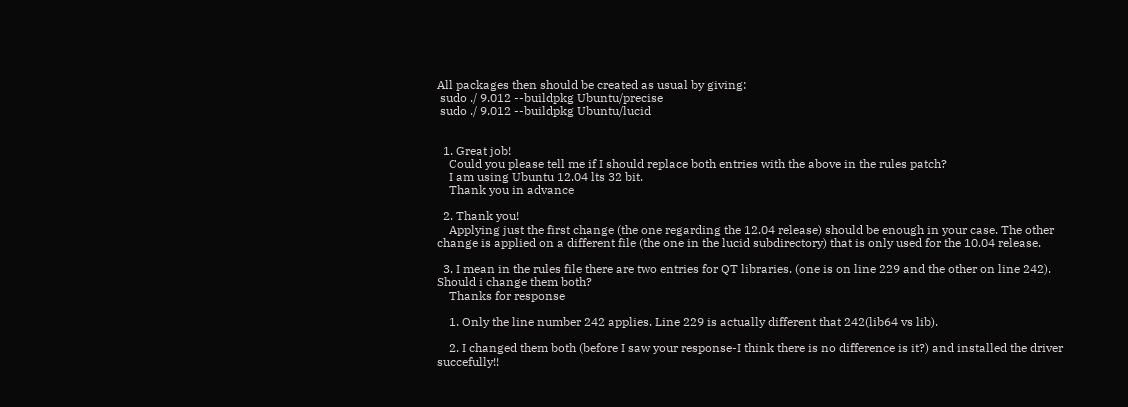All packages then should be created as usual by giving:
 sudo ./ 9.012 --buildpkg Ubuntu/precise
 sudo ./ 9.012 --buildpkg Ubuntu/lucid


  1. Great job!
    Could you please tell me if I should replace both entries with the above in the rules patch?
    I am using Ubuntu 12.04 lts 32 bit.
    Thank you in advance

  2. Thank you!
    Applying just the first change (the one regarding the 12.04 release) should be enough in your case. The other change is applied on a different file (the one in the lucid subdirectory) that is only used for the 10.04 release.

  3. I mean in the rules file there are two entries for QT libraries. (one is on line 229 and the other on line 242). Should i change them both?
    Thanks for response

    1. Only the line number 242 applies. Line 229 is actually different that 242(lib64 vs lib).

    2. I changed them both (before I saw your response-I think there is no difference is it?) and installed the driver succefully!!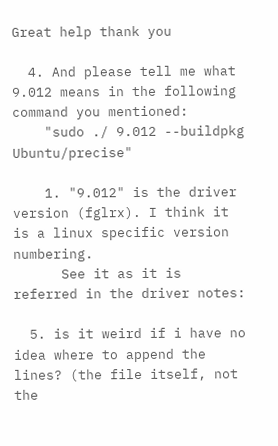Great help thank you

  4. And please tell me what 9.012 means in the following command you mentioned:
    "sudo ./ 9.012 --buildpkg Ubuntu/precise"

    1. "9.012" is the driver version (fglrx). I think it is a linux specific version numbering.
      See it as it is referred in the driver notes:

  5. is it weird if i have no idea where to append the lines? (the file itself, not the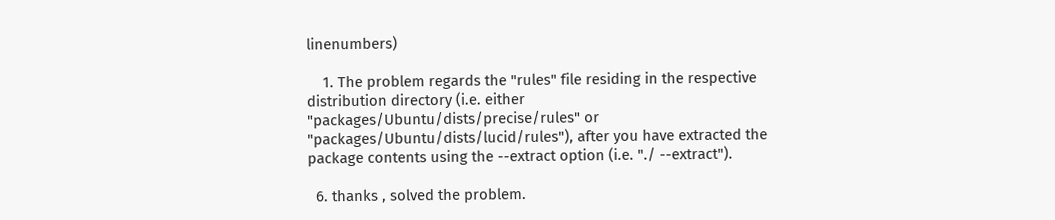linenumbers)

    1. The problem regards the "rules" file residing in the respective distribution directory (i.e. either "packages/Ubuntu/dists/precise/rules" or "packages/Ubuntu/dists/lucid/rules"), after you have extracted the package contents using the --extract option (i.e. "./ --extract").

  6. thanks , solved the problem.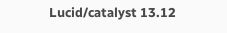Lucid/catalyst 13.12